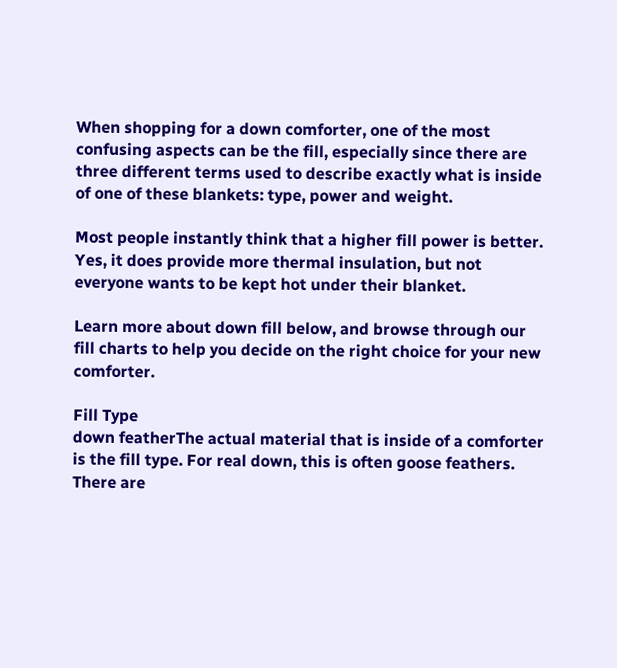When shopping for a down comforter, one of the most confusing aspects can be the fill, especially since there are three different terms used to describe exactly what is inside of one of these blankets: type, power and weight.

Most people instantly think that a higher fill power is better. Yes, it does provide more thermal insulation, but not everyone wants to be kept hot under their blanket.

Learn more about down fill below, and browse through our fill charts to help you decide on the right choice for your new comforter.

Fill Type
down featherThe actual material that is inside of a comforter is the fill type. For real down, this is often goose feathers. There are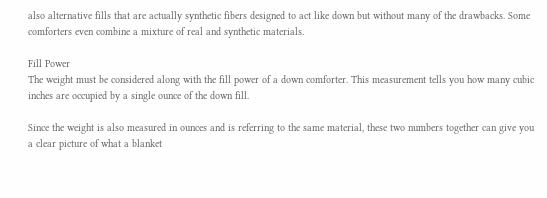also alternative fills that are actually synthetic fibers designed to act like down but without many of the drawbacks. Some comforters even combine a mixture of real and synthetic materials.

Fill Power
The weight must be considered along with the fill power of a down comforter. This measurement tells you how many cubic inches are occupied by a single ounce of the down fill.

Since the weight is also measured in ounces and is referring to the same material, these two numbers together can give you a clear picture of what a blanket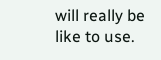will really be like to use.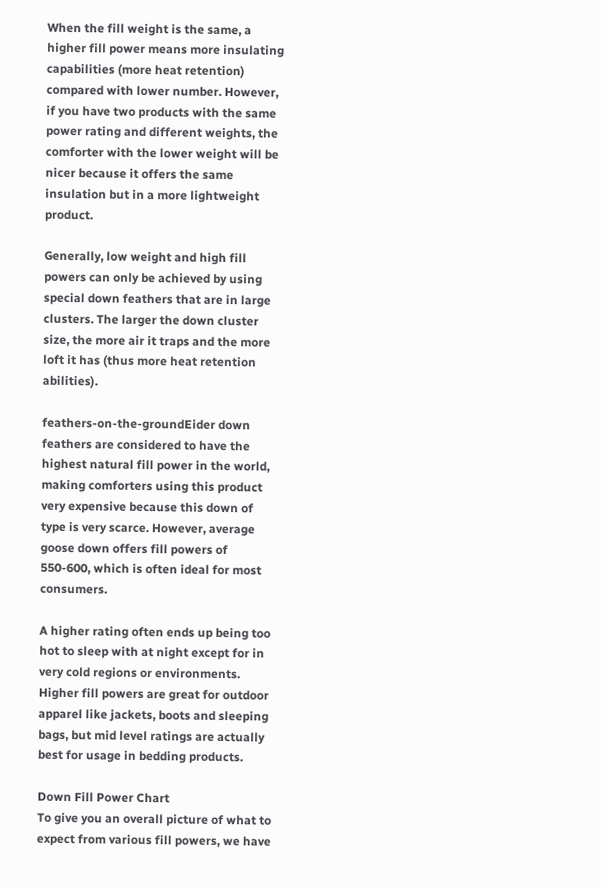When the fill weight is the same, a higher fill power means more insulating capabilities (more heat retention) compared with lower number. However, if you have two products with the same power rating and different weights, the comforter with the lower weight will be nicer because it offers the same insulation but in a more lightweight product.

Generally, low weight and high fill powers can only be achieved by using special down feathers that are in large clusters. The larger the down cluster size, the more air it traps and the more loft it has (thus more heat retention abilities).

feathers-on-the-groundEider down feathers are considered to have the highest natural fill power in the world, making comforters using this product very expensive because this down of type is very scarce. However, average goose down offers fill powers of 550-600, which is often ideal for most consumers.

A higher rating often ends up being too hot to sleep with at night except for in very cold regions or environments. Higher fill powers are great for outdoor apparel like jackets, boots and sleeping bags, but mid level ratings are actually best for usage in bedding products.

Down Fill Power Chart
To give you an overall picture of what to expect from various fill powers, we have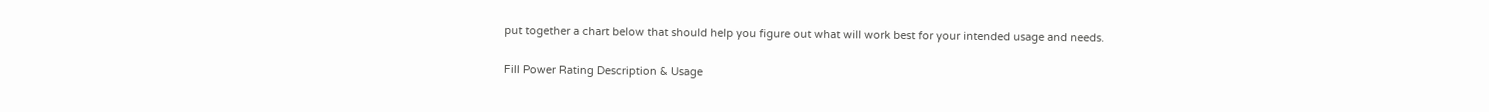put together a chart below that should help you figure out what will work best for your intended usage and needs.

Fill Power Rating Description & Usage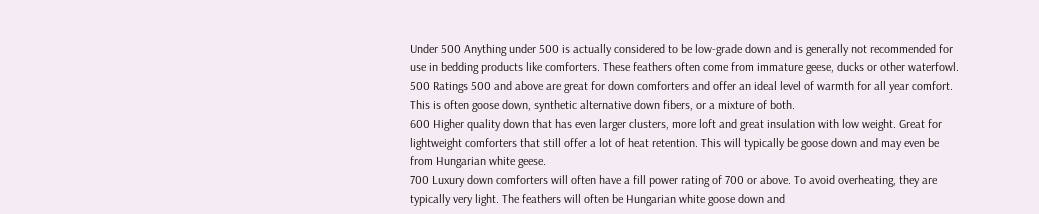Under 500 Anything under 500 is actually considered to be low-grade down and is generally not recommended for use in bedding products like comforters. These feathers often come from immature geese, ducks or other waterfowl.
500 Ratings 500 and above are great for down comforters and offer an ideal level of warmth for all year comfort. This is often goose down, synthetic alternative down fibers, or a mixture of both.
600 Higher quality down that has even larger clusters, more loft and great insulation with low weight. Great for lightweight comforters that still offer a lot of heat retention. This will typically be goose down and may even be from Hungarian white geese.
700 Luxury down comforters will often have a fill power rating of 700 or above. To avoid overheating, they are typically very light. The feathers will often be Hungarian white goose down and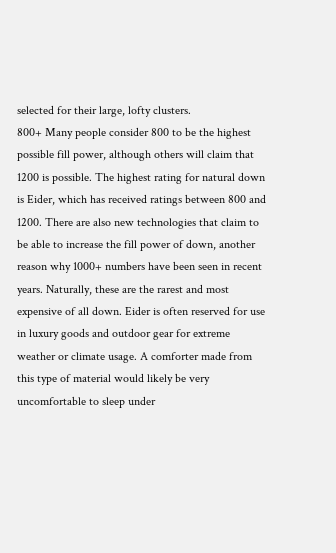selected for their large, lofty clusters.
800+ Many people consider 800 to be the highest possible fill power, although others will claim that 1200 is possible. The highest rating for natural down is Eider, which has received ratings between 800 and 1200. There are also new technologies that claim to be able to increase the fill power of down, another reason why 1000+ numbers have been seen in recent years. Naturally, these are the rarest and most expensive of all down. Eider is often reserved for use in luxury goods and outdoor gear for extreme weather or climate usage. A comforter made from this type of material would likely be very uncomfortable to sleep under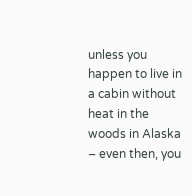unless you happen to live in a cabin without heat in the woods in Alaska – even then, you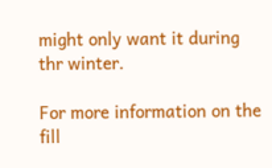might only want it during thr winter.

For more information on the fill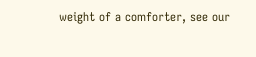weight of a comforter, see our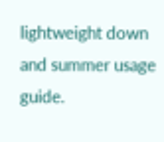lightweight down and summer usage guide.